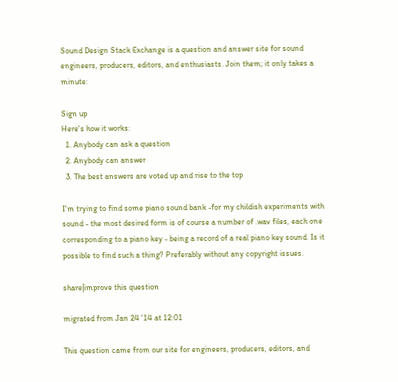Sound Design Stack Exchange is a question and answer site for sound engineers, producers, editors, and enthusiasts. Join them; it only takes a minute:

Sign up
Here's how it works:
  1. Anybody can ask a question
  2. Anybody can answer
  3. The best answers are voted up and rise to the top

I'm trying to find some piano sound bank -for my childish experiments with sound - the most desired form is of course a number of .wav files, each one corresponding to a piano key - being a record of a real piano key sound. Is it possible to find such a thing? Preferably without any copyright issues.

share|improve this question

migrated from Jan 24 '14 at 12:01

This question came from our site for engineers, producers, editors, and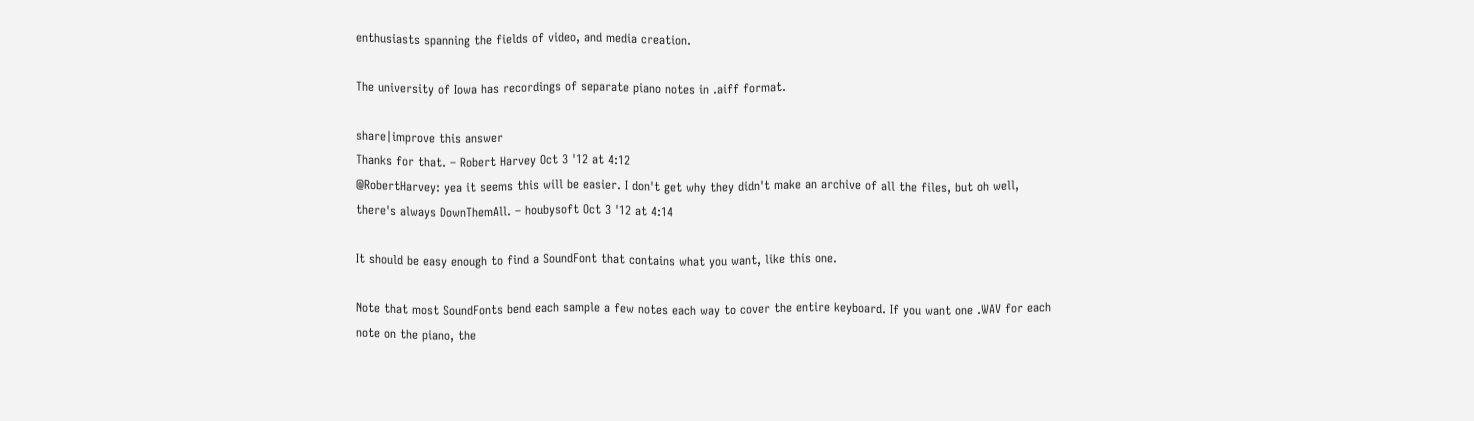enthusiasts spanning the fields of video, and media creation.

The university of Iowa has recordings of separate piano notes in .aiff format.

share|improve this answer
Thanks for that. – Robert Harvey Oct 3 '12 at 4:12
@RobertHarvey: yea it seems this will be easier. I don't get why they didn't make an archive of all the files, but oh well, there's always DownThemAll. – houbysoft Oct 3 '12 at 4:14

It should be easy enough to find a SoundFont that contains what you want, like this one.

Note that most SoundFonts bend each sample a few notes each way to cover the entire keyboard. If you want one .WAV for each note on the piano, the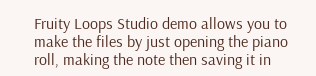Fruity Loops Studio demo allows you to make the files by just opening the piano roll, making the note then saving it in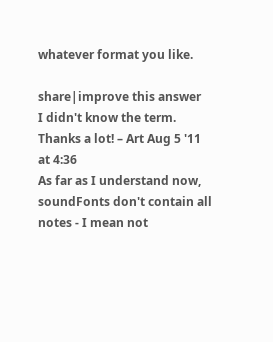whatever format you like.

share|improve this answer
I didn't know the term. Thanks a lot! – Art Aug 5 '11 at 4:36
As far as I understand now, soundFonts don't contain all notes - I mean not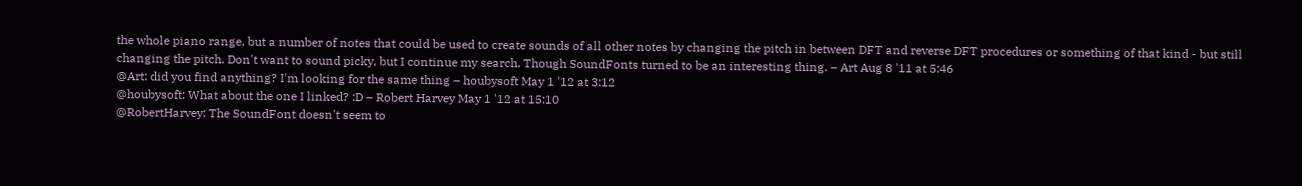the whole piano range, but a number of notes that could be used to create sounds of all other notes by changing the pitch in between DFT and reverse DFT procedures or something of that kind - but still changing the pitch. Don't want to sound picky, but I continue my search. Though SoundFonts turned to be an interesting thing. – Art Aug 8 '11 at 5:46
@Art: did you find anything? I'm looking for the same thing – houbysoft May 1 '12 at 3:12
@houbysoft: What about the one I linked? :D – Robert Harvey May 1 '12 at 15:10
@RobertHarvey: The SoundFont doesn't seem to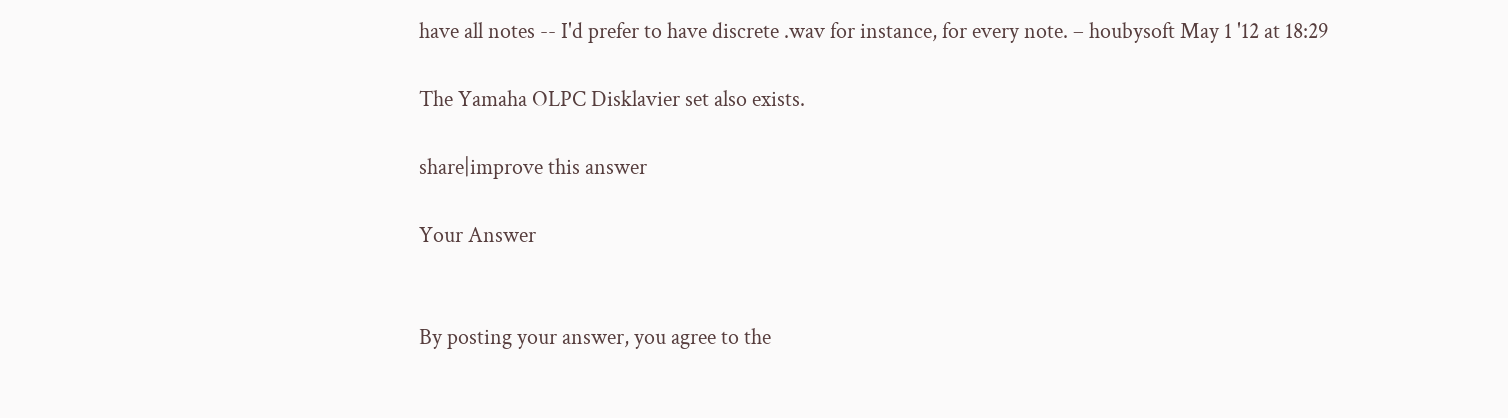have all notes -- I'd prefer to have discrete .wav for instance, for every note. – houbysoft May 1 '12 at 18:29

The Yamaha OLPC Disklavier set also exists.

share|improve this answer

Your Answer


By posting your answer, you agree to the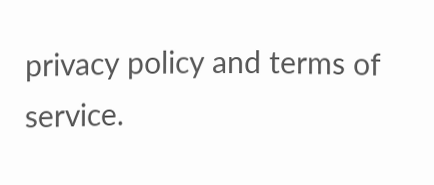privacy policy and terms of service.